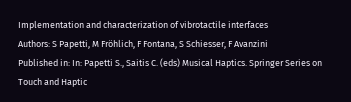Implementation and characterization of vibrotactile interfaces
Authors: S Papetti, M Fröhlich, F Fontana, S Schiesser, F Avanzini
Published in: In: Papetti S., Saitis C. (eds) Musical Haptics. Springer Series on Touch and Haptic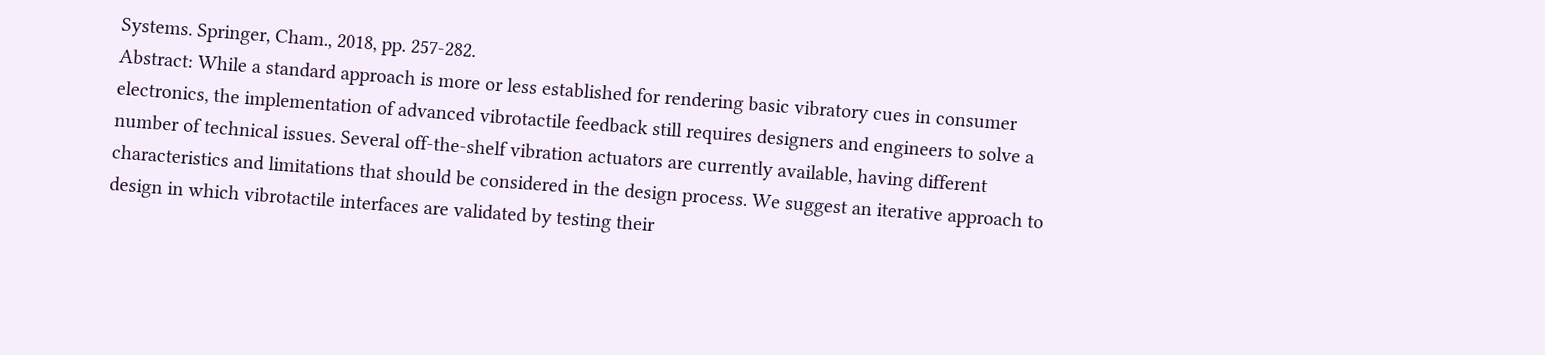Systems. Springer, Cham., 2018, pp. 257-282.
Abstract: While a standard approach is more or less established for rendering basic vibratory cues in consumer electronics, the implementation of advanced vibrotactile feedback still requires designers and engineers to solve a number of technical issues. Several off-the-shelf vibration actuators are currently available, having different characteristics and limitations that should be considered in the design process. We suggest an iterative approach to design in which vibrotactile interfaces are validated by testing their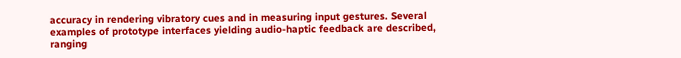accuracy in rendering vibratory cues and in measuring input gestures. Several examples of prototype interfaces yielding audio-haptic feedback are described, ranging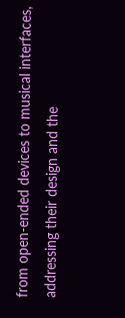from open-ended devices to musical interfaces, addressing their design and the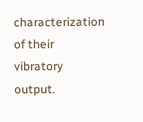characterization of their vibratory output.